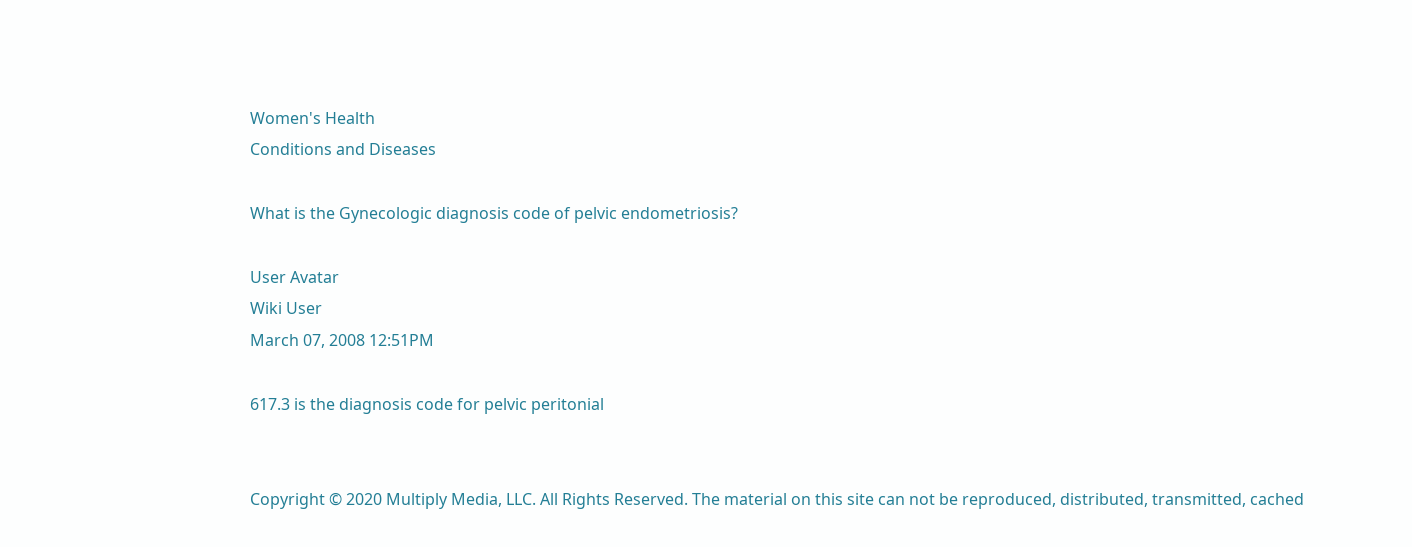Women's Health
Conditions and Diseases

What is the Gynecologic diagnosis code of pelvic endometriosis?

User Avatar
Wiki User
March 07, 2008 12:51PM

617.3 is the diagnosis code for pelvic peritonial


Copyright © 2020 Multiply Media, LLC. All Rights Reserved. The material on this site can not be reproduced, distributed, transmitted, cached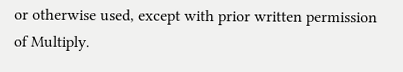or otherwise used, except with prior written permission of Multiply.